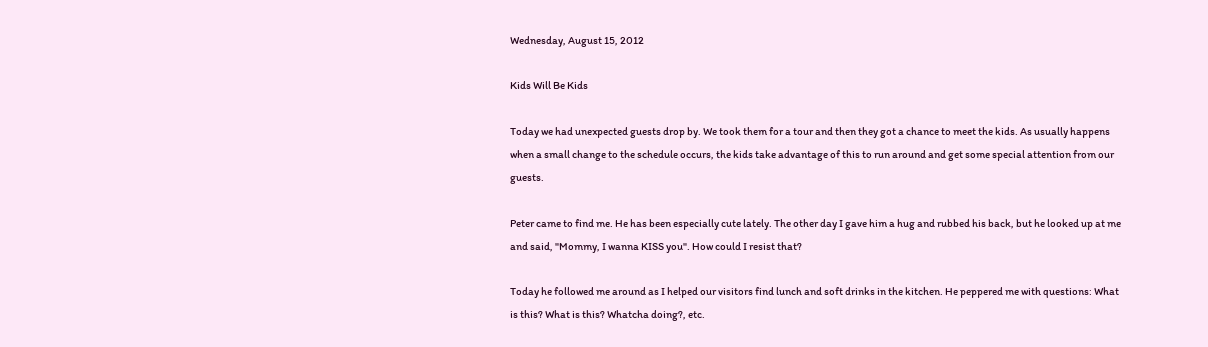Wednesday, August 15, 2012

Kids Will Be Kids

Today we had unexpected guests drop by. We took them for a tour and then they got a chance to meet the kids. As usually happens when a small change to the schedule occurs, the kids take advantage of this to run around and get some special attention from our guests.

Peter came to find me. He has been especially cute lately. The other day I gave him a hug and rubbed his back, but he looked up at me and said, "Mommy, I wanna KISS you". How could I resist that?

Today he followed me around as I helped our visitors find lunch and soft drinks in the kitchen. He peppered me with questions: What is this? What is this? Whatcha doing?, etc.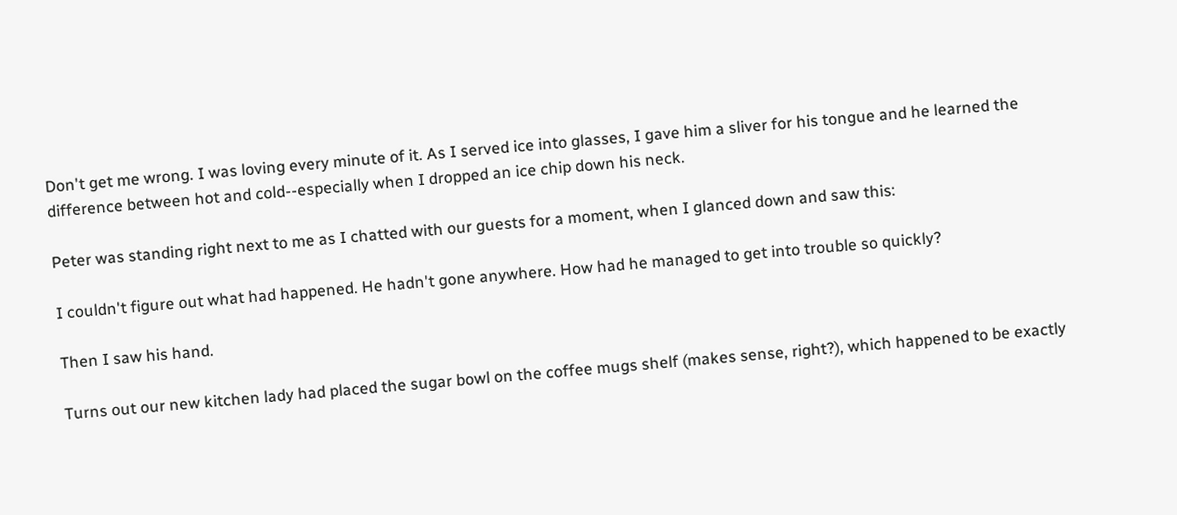Don't get me wrong. I was loving every minute of it. As I served ice into glasses, I gave him a sliver for his tongue and he learned the difference between hot and cold--especially when I dropped an ice chip down his neck.

Peter was standing right next to me as I chatted with our guests for a moment, when I glanced down and saw this:

I couldn't figure out what had happened. He hadn't gone anywhere. How had he managed to get into trouble so quickly?

Then I saw his hand.

Turns out our new kitchen lady had placed the sugar bowl on the coffee mugs shelf (makes sense, right?), which happened to be exactly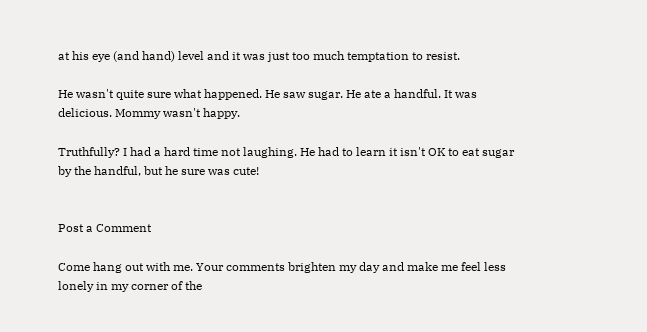at his eye (and hand) level and it was just too much temptation to resist.

He wasn't quite sure what happened. He saw sugar. He ate a handful. It was delicious. Mommy wasn't happy.

Truthfully? I had a hard time not laughing. He had to learn it isn't OK to eat sugar by the handful, but he sure was cute!


Post a Comment

Come hang out with me. Your comments brighten my day and make me feel less lonely in my corner of the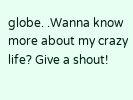globe. .Wanna know more about my crazy life? Give a shout!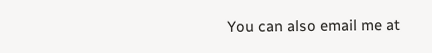You can also email me at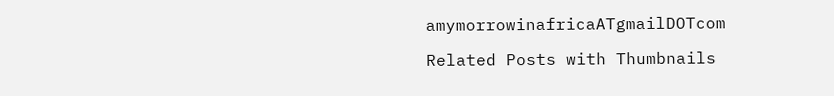amymorrowinafricaATgmailDOTcom

Related Posts with Thumbnails